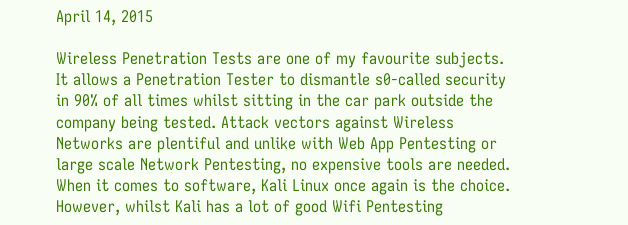April 14, 2015

Wireless Penetration Tests are one of my favourite subjects. It allows a Penetration Tester to dismantle s0-called security in 90% of all times whilst sitting in the car park outside the company being tested. Attack vectors against Wireless Networks are plentiful and unlike with Web App Pentesting or large scale Network Pentesting, no expensive tools are needed. When it comes to software, Kali Linux once again is the choice. However, whilst Kali has a lot of good Wifi Pentesting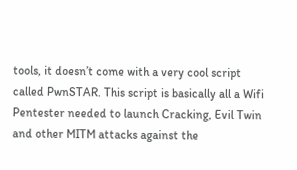tools, it doesn’t come with a very cool script called PwnSTAR. This script is basically all a Wifi Pentester needed to launch Cracking, Evil Twin and other MITM attacks against the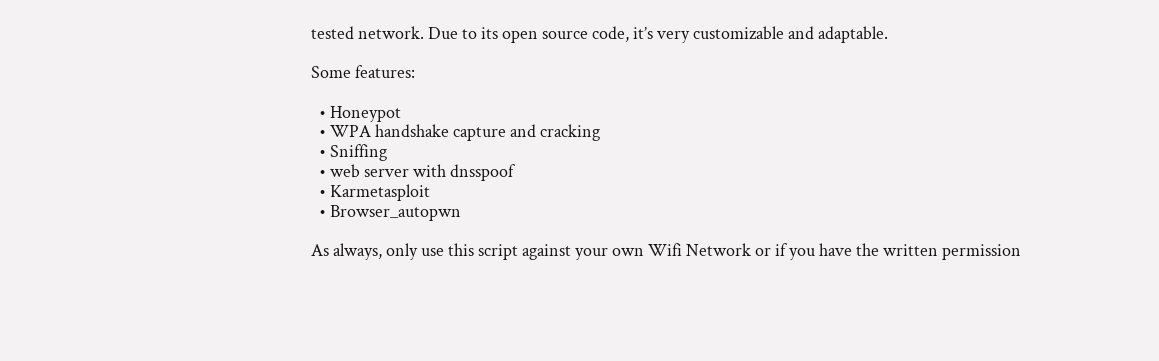tested network. Due to its open source code, it’s very customizable and adaptable.

Some features:

  • Honeypot
  • WPA handshake capture and cracking
  • Sniffing
  • web server with dnsspoof
  • Karmetasploit
  • Browser_autopwn

As always, only use this script against your own Wifi Network or if you have the written permission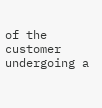of the customer undergoing a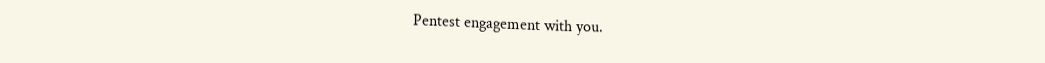Pentest engagement with you.